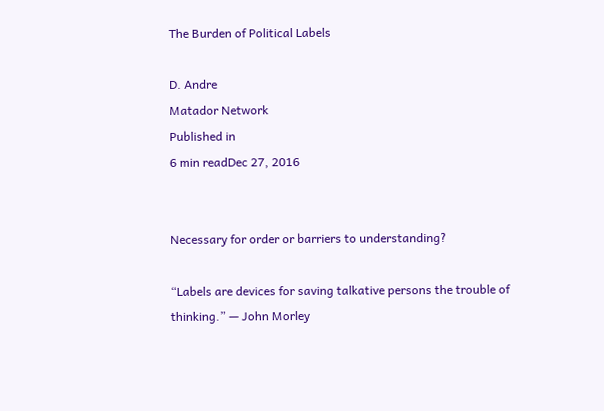The Burden of Political Labels

D. Andre
Matador Network
Published in
6 min readDec 27, 2016


Necessary for order or barriers to understanding?

“Labels are devices for saving talkative persons the trouble of thinking.” — John Morley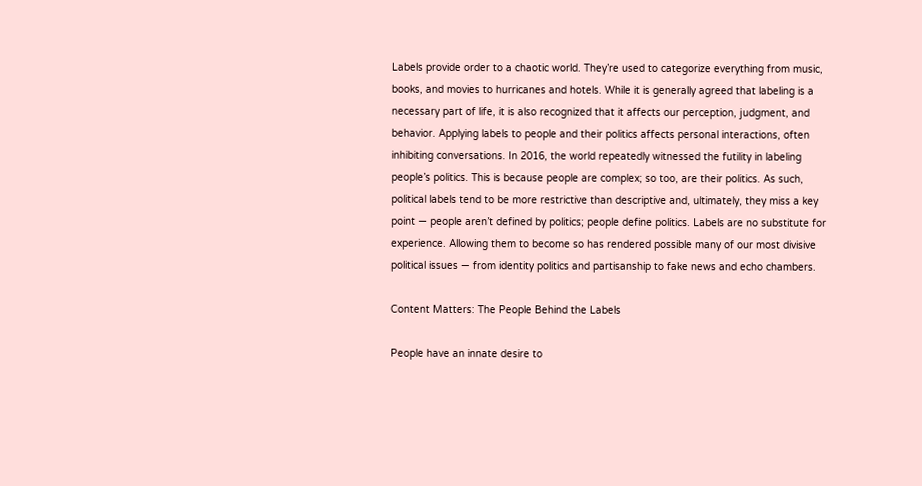Labels provide order to a chaotic world. They’re used to categorize everything from music, books, and movies to hurricanes and hotels. While it is generally agreed that labeling is a necessary part of life, it is also recognized that it affects our perception, judgment, and behavior. Applying labels to people and their politics affects personal interactions, often inhibiting conversations. In 2016, the world repeatedly witnessed the futility in labeling people’s politics. This is because people are complex; so too, are their politics. As such, political labels tend to be more restrictive than descriptive and, ultimately, they miss a key point — people aren’t defined by politics; people define politics. Labels are no substitute for experience. Allowing them to become so has rendered possible many of our most divisive political issues — from identity politics and partisanship to fake news and echo chambers.

Content Matters: The People Behind the Labels

People have an innate desire to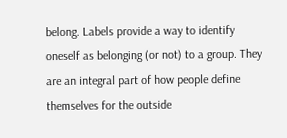belong. Labels provide a way to identify oneself as belonging (or not) to a group. They are an integral part of how people define themselves for the outside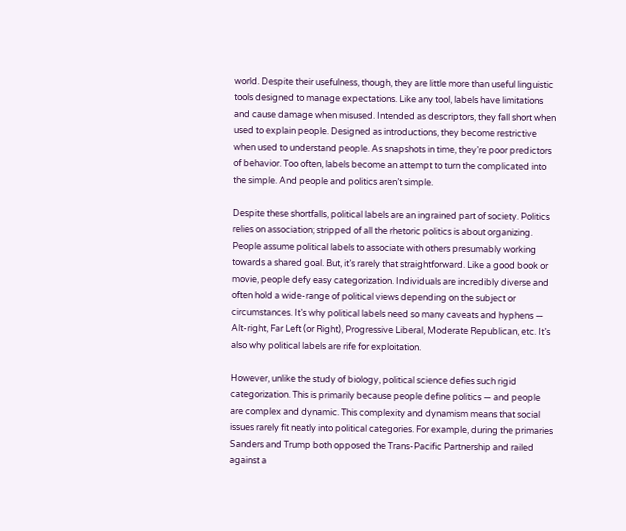world. Despite their usefulness, though, they are little more than useful linguistic tools designed to manage expectations. Like any tool, labels have limitations and cause damage when misused. Intended as descriptors, they fall short when used to explain people. Designed as introductions, they become restrictive when used to understand people. As snapshots in time, they’re poor predictors of behavior. Too often, labels become an attempt to turn the complicated into the simple. And people and politics aren’t simple.

Despite these shortfalls, political labels are an ingrained part of society. Politics relies on association; stripped of all the rhetoric politics is about organizing. People assume political labels to associate with others presumably working towards a shared goal. But, it’s rarely that straightforward. Like a good book or movie, people defy easy categorization. Individuals are incredibly diverse and often hold a wide-range of political views depending on the subject or circumstances. It’s why political labels need so many caveats and hyphens — Alt-right, Far Left (or Right), Progressive Liberal, Moderate Republican, etc. It’s also why political labels are rife for exploitation.

However, unlike the study of biology, political science defies such rigid categorization. This is primarily because people define politics — and people are complex and dynamic. This complexity and dynamism means that social issues rarely fit neatly into political categories. For example, during the primaries Sanders and Trump both opposed the Trans-Pacific Partnership and railed against a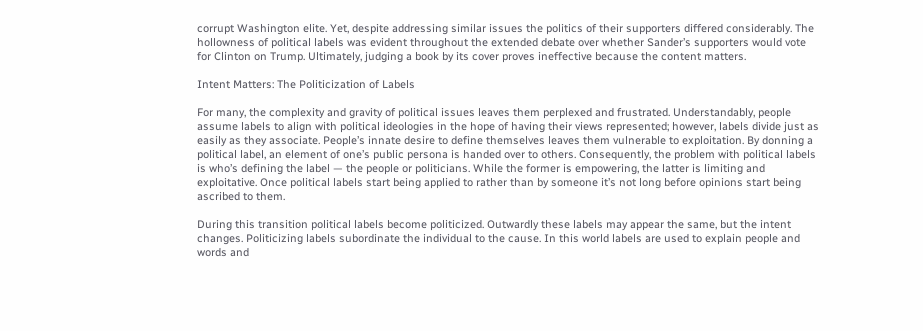corrupt Washington elite. Yet, despite addressing similar issues the politics of their supporters differed considerably. The hollowness of political labels was evident throughout the extended debate over whether Sander’s supporters would vote for Clinton on Trump. Ultimately, judging a book by its cover proves ineffective because the content matters.

Intent Matters: The Politicization of Labels

For many, the complexity and gravity of political issues leaves them perplexed and frustrated. Understandably, people assume labels to align with political ideologies in the hope of having their views represented; however, labels divide just as easily as they associate. People’s innate desire to define themselves leaves them vulnerable to exploitation. By donning a political label, an element of one’s public persona is handed over to others. Consequently, the problem with political labels is who’s defining the label — the people or politicians. While the former is empowering, the latter is limiting and exploitative. Once political labels start being applied to rather than by someone it’s not long before opinions start being ascribed to them.

During this transition political labels become politicized. Outwardly these labels may appear the same, but the intent changes. Politicizing labels subordinate the individual to the cause. In this world labels are used to explain people and words and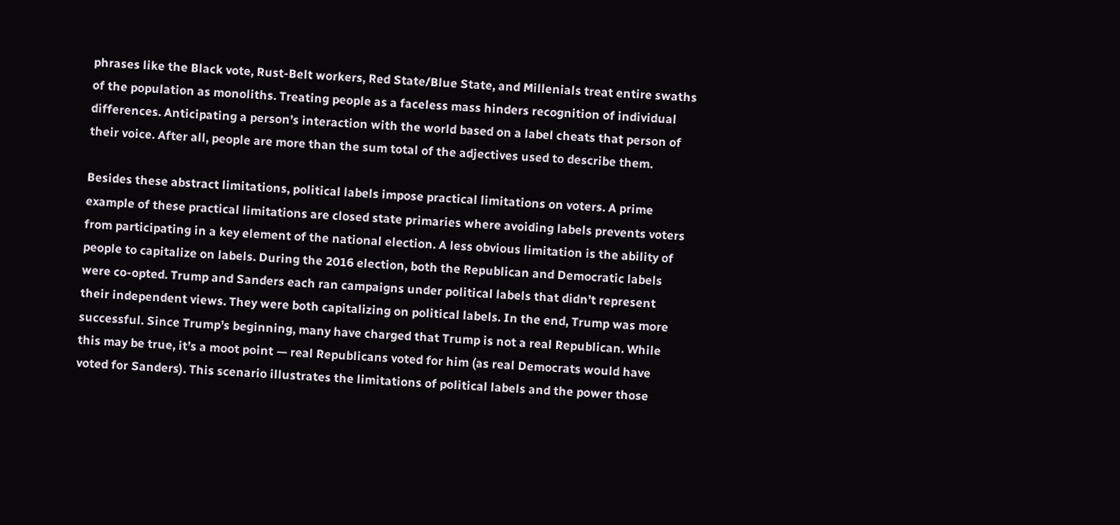phrases like the Black vote, Rust-Belt workers, Red State/Blue State, and Millenials treat entire swaths of the population as monoliths. Treating people as a faceless mass hinders recognition of individual differences. Anticipating a person’s interaction with the world based on a label cheats that person of their voice. After all, people are more than the sum total of the adjectives used to describe them.

Besides these abstract limitations, political labels impose practical limitations on voters. A prime example of these practical limitations are closed state primaries where avoiding labels prevents voters from participating in a key element of the national election. A less obvious limitation is the ability of people to capitalize on labels. During the 2016 election, both the Republican and Democratic labels were co-opted. Trump and Sanders each ran campaigns under political labels that didn’t represent their independent views. They were both capitalizing on political labels. In the end, Trump was more successful. Since Trump’s beginning, many have charged that Trump is not a real Republican. While this may be true, it’s a moot point — real Republicans voted for him (as real Democrats would have voted for Sanders). This scenario illustrates the limitations of political labels and the power those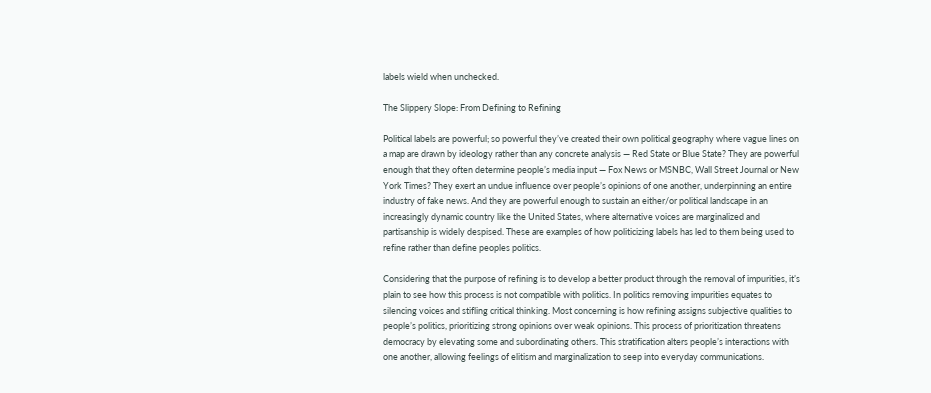labels wield when unchecked.

The Slippery Slope: From Defining to Refining

Political labels are powerful; so powerful they’ve created their own political geography where vague lines on a map are drawn by ideology rather than any concrete analysis — Red State or Blue State? They are powerful enough that they often determine people’s media input — Fox News or MSNBC, Wall Street Journal or New York Times? They exert an undue influence over people’s opinions of one another, underpinning an entire industry of fake news. And they are powerful enough to sustain an either/or political landscape in an increasingly dynamic country like the United States, where alternative voices are marginalized and partisanship is widely despised. These are examples of how politicizing labels has led to them being used to refine rather than define peoples politics.

Considering that the purpose of refining is to develop a better product through the removal of impurities, it’s plain to see how this process is not compatible with politics. In politics removing impurities equates to silencing voices and stifling critical thinking. Most concerning is how refining assigns subjective qualities to people’s politics, prioritizing strong opinions over weak opinions. This process of prioritization threatens democracy by elevating some and subordinating others. This stratification alters people’s interactions with one another, allowing feelings of elitism and marginalization to seep into everyday communications.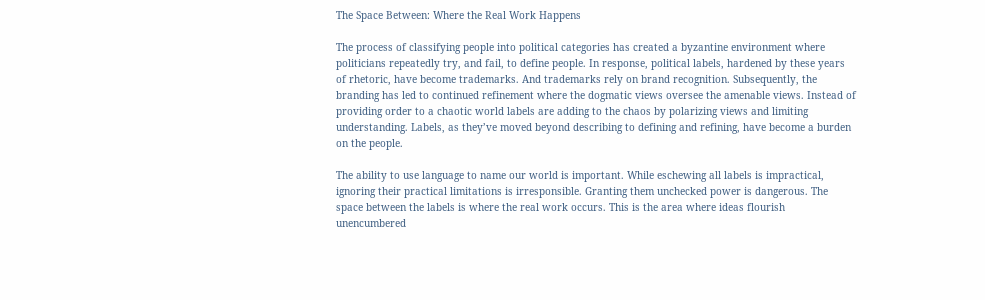The Space Between: Where the Real Work Happens

The process of classifying people into political categories has created a byzantine environment where politicians repeatedly try, and fail, to define people. In response, political labels, hardened by these years of rhetoric, have become trademarks. And trademarks rely on brand recognition. Subsequently, the branding has led to continued refinement where the dogmatic views oversee the amenable views. Instead of providing order to a chaotic world labels are adding to the chaos by polarizing views and limiting understanding. Labels, as they’ve moved beyond describing to defining and refining, have become a burden on the people.

The ability to use language to name our world is important. While eschewing all labels is impractical, ignoring their practical limitations is irresponsible. Granting them unchecked power is dangerous. The space between the labels is where the real work occurs. This is the area where ideas flourish unencumbered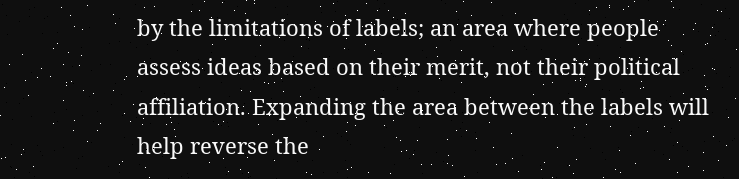by the limitations of labels; an area where people assess ideas based on their merit, not their political affiliation. Expanding the area between the labels will help reverse the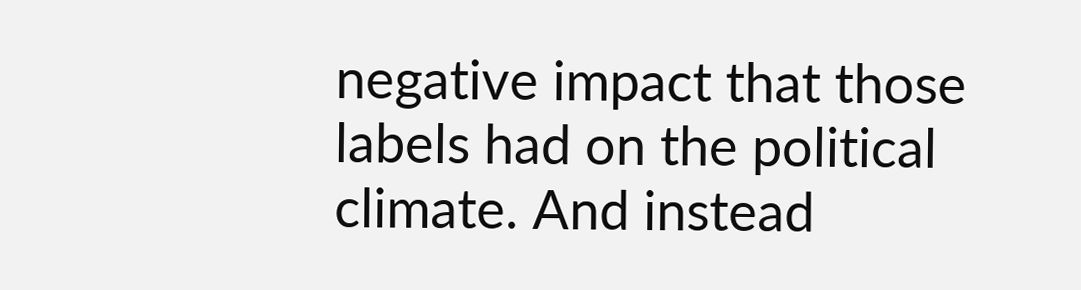negative impact that those labels had on the political climate. And instead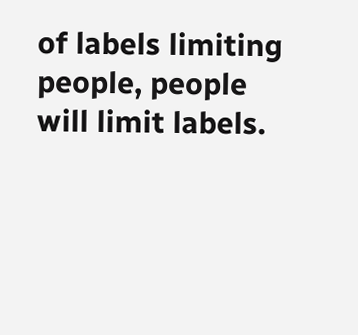of labels limiting people, people will limit labels.